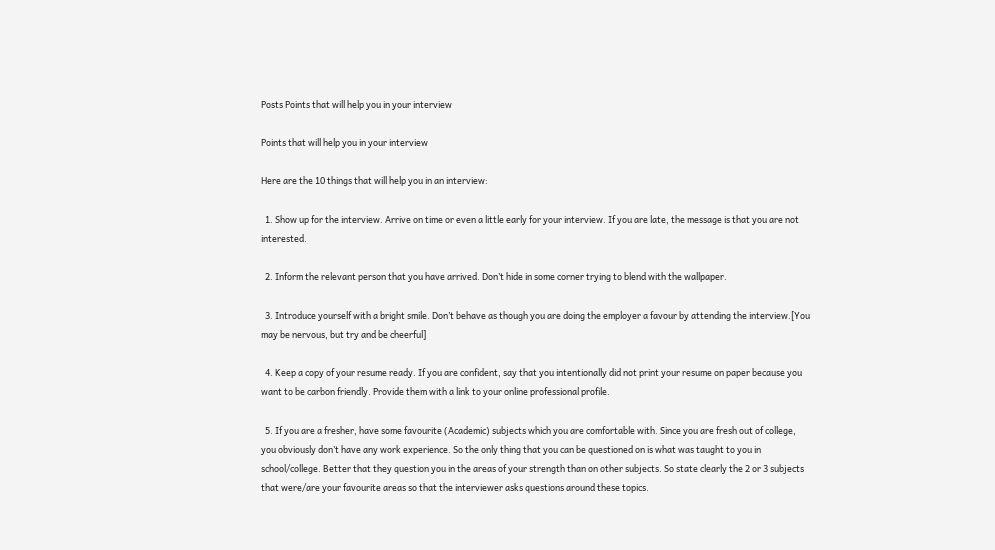Posts Points that will help you in your interview

Points that will help you in your interview

Here are the 10 things that will help you in an interview:

  1. Show up for the interview. Arrive on time or even a little early for your interview. If you are late, the message is that you are not interested.

  2. Inform the relevant person that you have arrived. Don’t hide in some corner trying to blend with the wallpaper.

  3. Introduce yourself with a bright smile. Don’t behave as though you are doing the employer a favour by attending the interview.[You may be nervous, but try and be cheerful]

  4. Keep a copy of your resume ready. If you are confident, say that you intentionally did not print your resume on paper because you want to be carbon friendly. Provide them with a link to your online professional profile.

  5. If you are a fresher, have some favourite (Academic) subjects which you are comfortable with. Since you are fresh out of college, you obviously don’t have any work experience. So the only thing that you can be questioned on is what was taught to you in school/college. Better that they question you in the areas of your strength than on other subjects. So state clearly the 2 or 3 subjects that were/are your favourite areas so that the interviewer asks questions around these topics.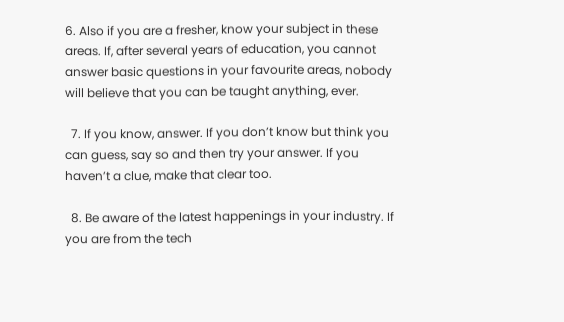6. Also if you are a fresher, know your subject in these areas. If, after several years of education, you cannot answer basic questions in your favourite areas, nobody will believe that you can be taught anything, ever.

  7. If you know, answer. If you don’t know but think you can guess, say so and then try your answer. If you haven’t a clue, make that clear too.

  8. Be aware of the latest happenings in your industry. If you are from the tech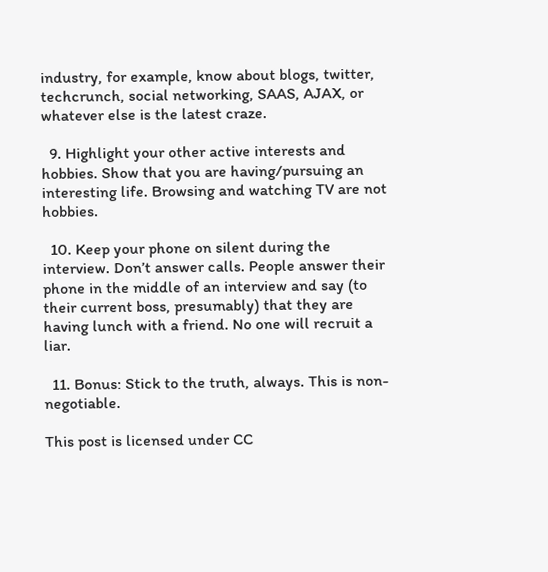industry, for example, know about blogs, twitter, techcrunch, social networking, SAAS, AJAX, or whatever else is the latest craze.

  9. Highlight your other active interests and hobbies. Show that you are having/pursuing an interesting life. Browsing and watching TV are not hobbies.

  10. Keep your phone on silent during the interview. Don’t answer calls. People answer their phone in the middle of an interview and say (to their current boss, presumably) that they are having lunch with a friend. No one will recruit a liar.

  11. Bonus: Stick to the truth, always. This is non-negotiable.

This post is licensed under CC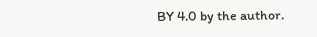BY 4.0 by the author.